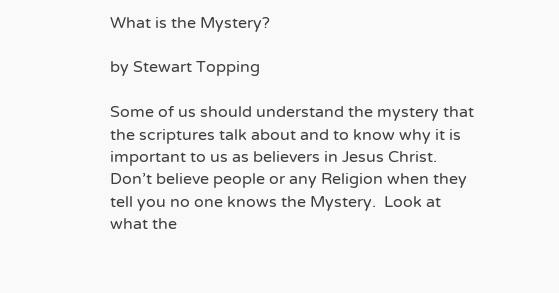What is the Mystery?

by Stewart Topping

Some of us should understand the mystery that the scriptures talk about and to know why it is important to us as believers in Jesus Christ.  Don’t believe people or any Religion when they tell you no one knows the Mystery.  Look at what the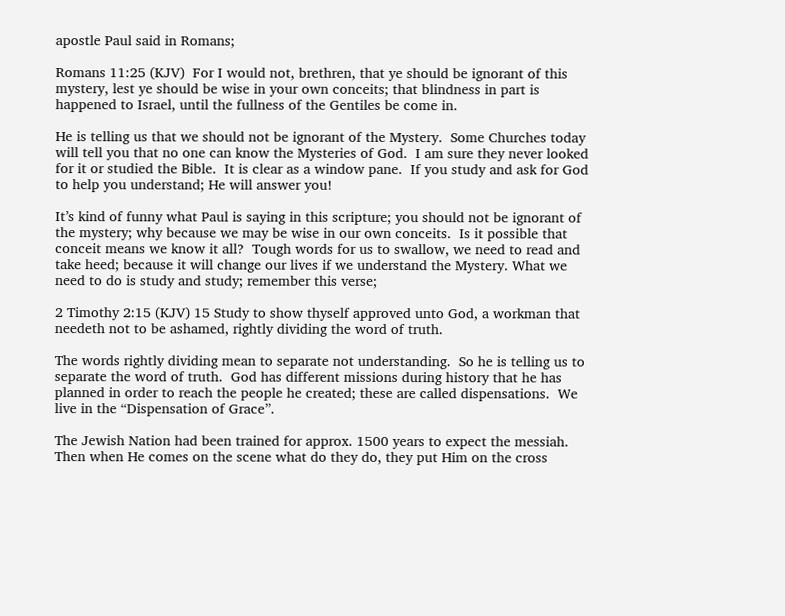apostle Paul said in Romans;

Romans 11:25 (KJV)  For I would not, brethren, that ye should be ignorant of this mystery, lest ye should be wise in your own conceits; that blindness in part is happened to Israel, until the fullness of the Gentiles be come in.

He is telling us that we should not be ignorant of the Mystery.  Some Churches today will tell you that no one can know the Mysteries of God.  I am sure they never looked for it or studied the Bible.  It is clear as a window pane.  If you study and ask for God to help you understand; He will answer you!

It’s kind of funny what Paul is saying in this scripture; you should not be ignorant of the mystery; why because we may be wise in our own conceits.  Is it possible that conceit means we know it all?  Tough words for us to swallow, we need to read and take heed; because it will change our lives if we understand the Mystery. What we need to do is study and study; remember this verse;

2 Timothy 2:15 (KJV) 15 Study to show thyself approved unto God, a workman that needeth not to be ashamed, rightly dividing the word of truth.

The words rightly dividing mean to separate not understanding.  So he is telling us to separate the word of truth.  God has different missions during history that he has planned in order to reach the people he created; these are called dispensations.  We live in the “Dispensation of Grace”.

The Jewish Nation had been trained for approx. 1500 years to expect the messiah.  Then when He comes on the scene what do they do, they put Him on the cross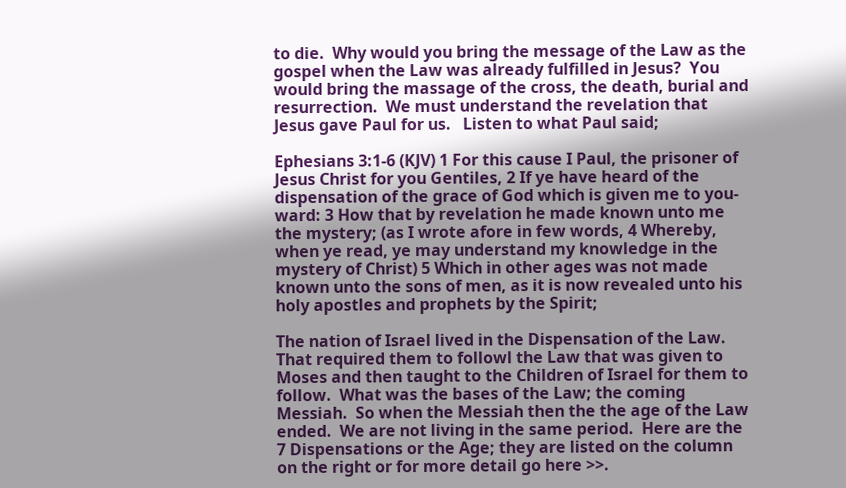to die.  Why would you bring the message of the Law as the gospel when the Law was already fulfilled in Jesus?  You would bring the massage of the cross, the death, burial and resurrection.  We must understand the revelation that Jesus gave Paul for us.   Listen to what Paul said;

Ephesians 3:1-6 (KJV) 1 For this cause I Paul, the prisoner of Jesus Christ for you Gentiles, 2 If ye have heard of the dispensation of the grace of God which is given me to you-ward: 3 How that by revelation he made known unto me the mystery; (as I wrote afore in few words, 4 Whereby, when ye read, ye may understand my knowledge in the mystery of Christ) 5 Which in other ages was not made known unto the sons of men, as it is now revealed unto his holy apostles and prophets by the Spirit;

The nation of Israel lived in the Dispensation of the Law.  That required them to followl the Law that was given to Moses and then taught to the Children of Israel for them to follow.  What was the bases of the Law; the coming Messiah.  So when the Messiah then the the age of the Law ended.  We are not living in the same period.  Here are the 7 Dispensations or the Age; they are listed on the column on the right or for more detail go here >>.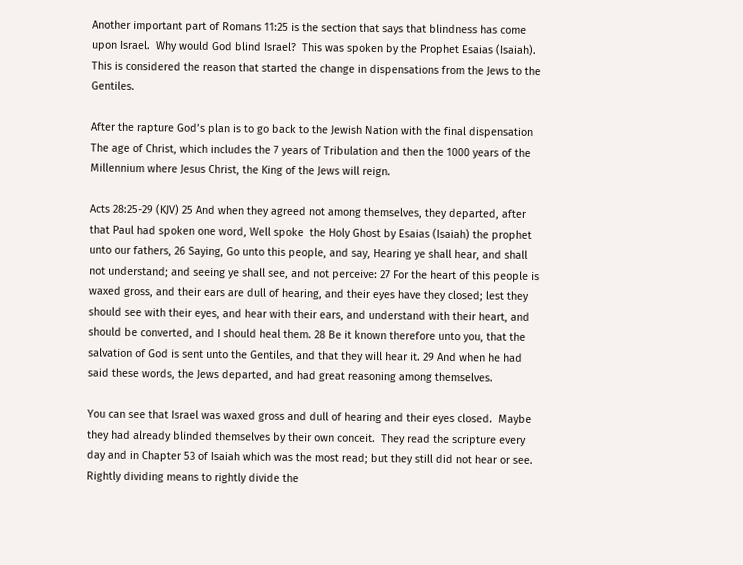Another important part of Romans 11:25 is the section that says that blindness has come upon Israel.  Why would God blind Israel?  This was spoken by the Prophet Esaias (Isaiah).  This is considered the reason that started the change in dispensations from the Jews to the Gentiles.

After the rapture God’s plan is to go back to the Jewish Nation with the final dispensation The age of Christ, which includes the 7 years of Tribulation and then the 1000 years of the Millennium where Jesus Christ, the King of the Jews will reign.

Acts 28:25-29 (KJV) 25 And when they agreed not among themselves, they departed, after that Paul had spoken one word, Well spoke  the Holy Ghost by Esaias (Isaiah) the prophet unto our fathers, 26 Saying, Go unto this people, and say, Hearing ye shall hear, and shall not understand; and seeing ye shall see, and not perceive: 27 For the heart of this people is waxed gross, and their ears are dull of hearing, and their eyes have they closed; lest they should see with their eyes, and hear with their ears, and understand with their heart, and should be converted, and I should heal them. 28 Be it known therefore unto you, that the salvation of God is sent unto the Gentiles, and that they will hear it. 29 And when he had said these words, the Jews departed, and had great reasoning among themselves.

You can see that Israel was waxed gross and dull of hearing and their eyes closed.  Maybe they had already blinded themselves by their own conceit.  They read the scripture every day and in Chapter 53 of Isaiah which was the most read; but they still did not hear or see.   Rightly dividing means to rightly divide the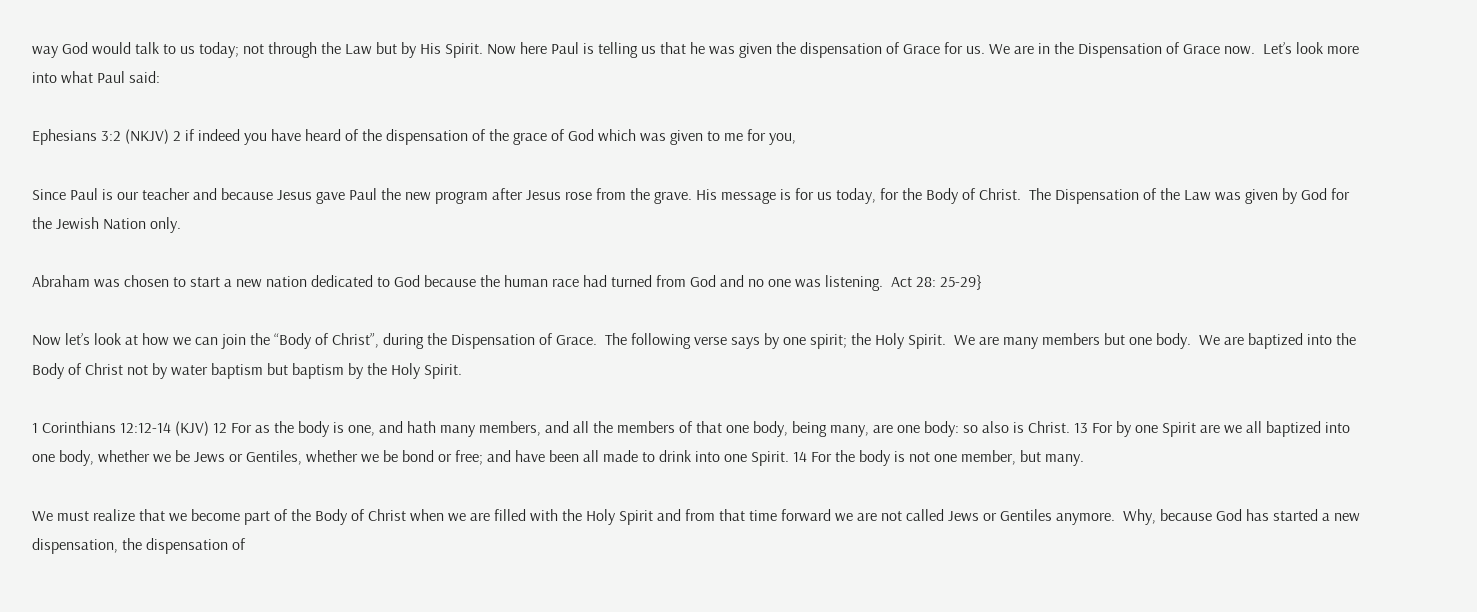way God would talk to us today; not through the Law but by His Spirit. Now here Paul is telling us that he was given the dispensation of Grace for us. We are in the Dispensation of Grace now.  Let’s look more into what Paul said:

Ephesians 3:2 (NKJV) 2 if indeed you have heard of the dispensation of the grace of God which was given to me for you,

Since Paul is our teacher and because Jesus gave Paul the new program after Jesus rose from the grave. His message is for us today, for the Body of Christ.  The Dispensation of the Law was given by God for the Jewish Nation only.

Abraham was chosen to start a new nation dedicated to God because the human race had turned from God and no one was listening.  Act 28: 25-29}

Now let’s look at how we can join the “Body of Christ”, during the Dispensation of Grace.  The following verse says by one spirit; the Holy Spirit.  We are many members but one body.  We are baptized into the Body of Christ not by water baptism but baptism by the Holy Spirit.

1 Corinthians 12:12-14 (KJV) 12 For as the body is one, and hath many members, and all the members of that one body, being many, are one body: so also is Christ. 13 For by one Spirit are we all baptized into one body, whether we be Jews or Gentiles, whether we be bond or free; and have been all made to drink into one Spirit. 14 For the body is not one member, but many.

We must realize that we become part of the Body of Christ when we are filled with the Holy Spirit and from that time forward we are not called Jews or Gentiles anymore.  Why, because God has started a new dispensation, the dispensation of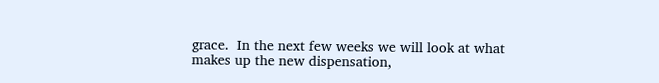grace.  In the next few weeks we will look at what makes up the new dispensation,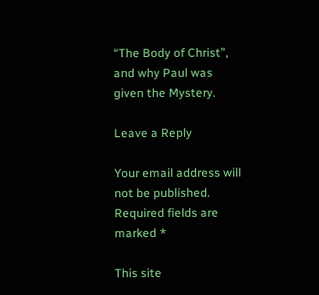“The Body of Christ”, and why Paul was given the Mystery.

Leave a Reply

Your email address will not be published. Required fields are marked *

This site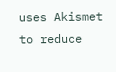uses Akismet to reduce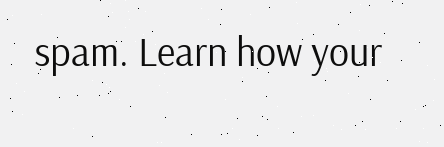spam. Learn how your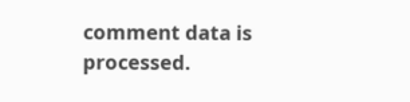comment data is processed.